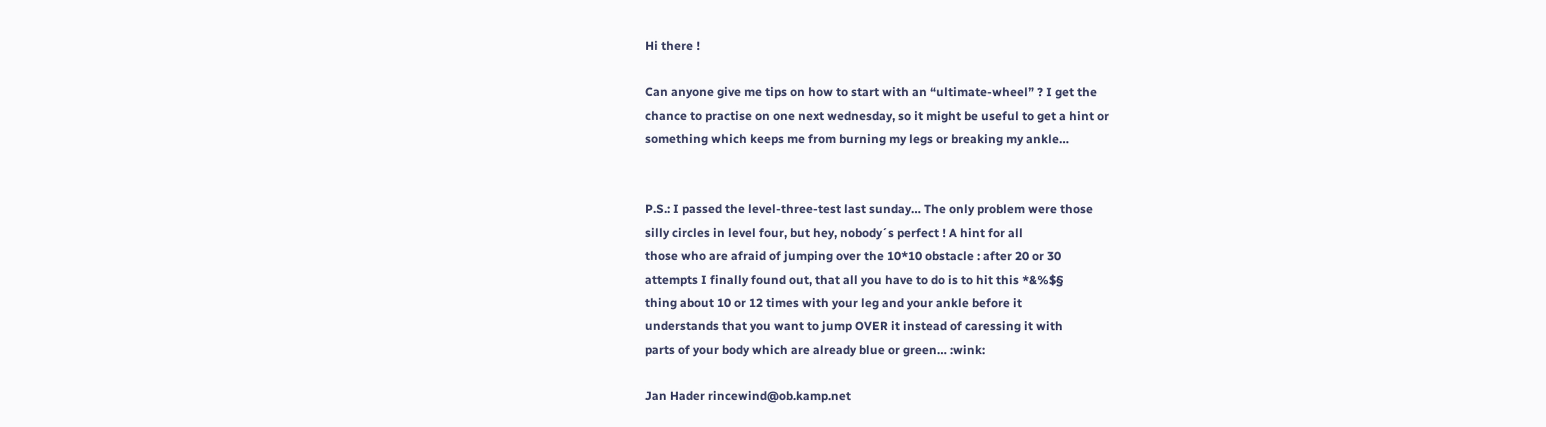Hi there !

Can anyone give me tips on how to start with an “ultimate-wheel” ? I get the
chance to practise on one next wednesday, so it might be useful to get a hint or
something which keeps me from burning my legs or breaking my ankle…


P.S.: I passed the level-three-test last sunday… The only problem were those
silly circles in level four, but hey, nobody´s perfect ! A hint for all
those who are afraid of jumping over the 10*10 obstacle : after 20 or 30
attempts I finally found out, that all you have to do is to hit this *&%$§
thing about 10 or 12 times with your leg and your ankle before it
understands that you want to jump OVER it instead of caressing it with
parts of your body which are already blue or green… :wink:

Jan Hader rincewind@ob.kamp.net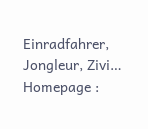Einradfahrer, Jongleur, Zivi… Homepage :